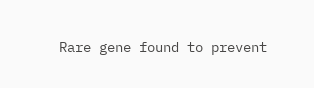Rare gene found to prevent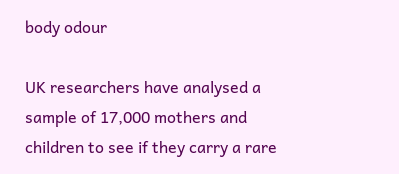body odour

UK researchers have analysed a sample of 17,000 mothers and children to see if they carry a rare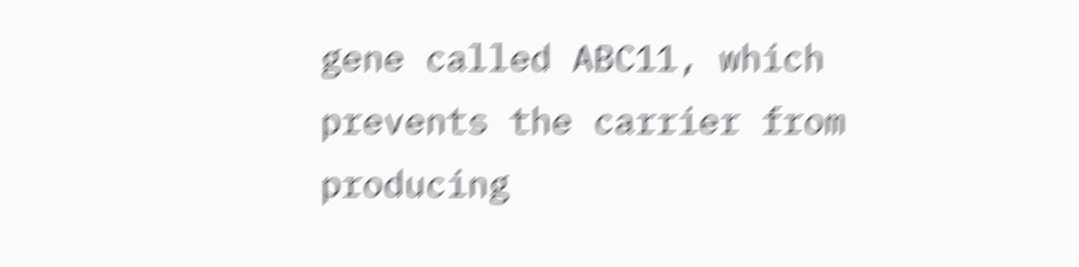gene called ABC11, which prevents the carrier from producing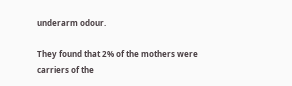underarm odour.

They found that 2% of the mothers were carriers of the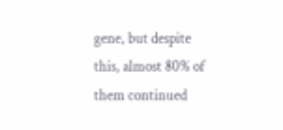gene, but despite this, almost 80% of them continued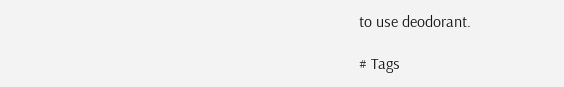to use deodorant.

# Tags